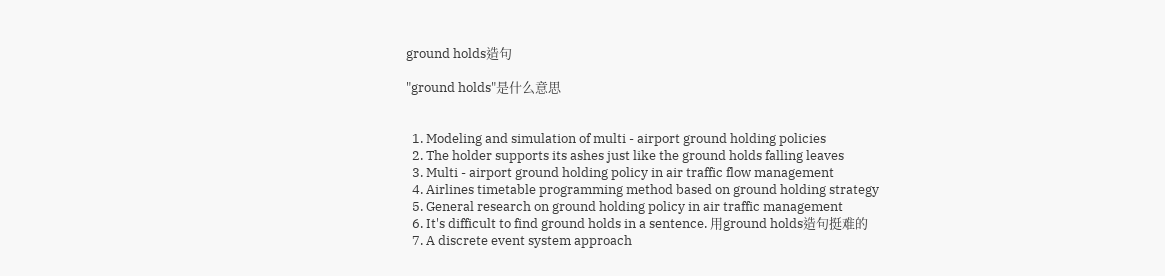ground holds造句

"ground holds"是什么意思


  1. Modeling and simulation of multi - airport ground holding policies
  2. The holder supports its ashes just like the ground holds falling leaves
  3. Multi - airport ground holding policy in air traffic flow management
  4. Airlines timetable programming method based on ground holding strategy
  5. General research on ground holding policy in air traffic management
  6. It's difficult to find ground holds in a sentence. 用ground holds造句挺难的
  7. A discrete event system approach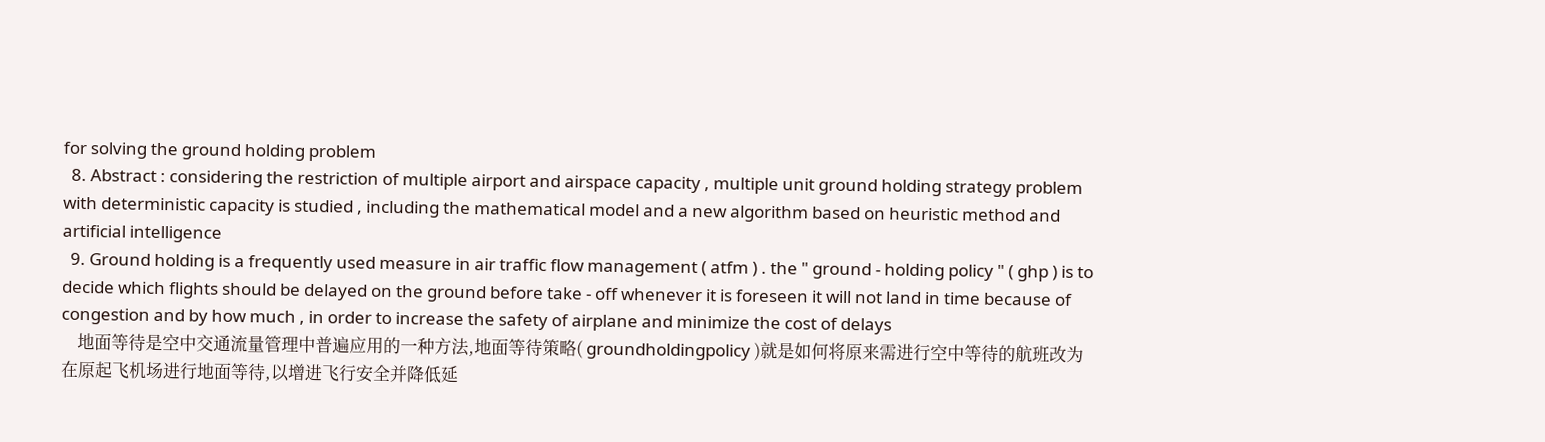for solving the ground holding problem
  8. Abstract : considering the restriction of multiple airport and airspace capacity , multiple unit ground holding strategy problem with deterministic capacity is studied , including the mathematical model and a new algorithm based on heuristic method and artificial intelligence
  9. Ground holding is a frequently used measure in air traffic flow management ( atfm ) . the " ground - holding policy " ( ghp ) is to decide which flights should be delayed on the ground before take - off whenever it is foreseen it will not land in time because of congestion and by how much , in order to increase the safety of airplane and minimize the cost of delays
    地面等待是空中交通流量管理中普遍应用的一种方法,地面等待策略( groundholdingpolicy )就是如何将原来需进行空中等待的航班改为在原起飞机场进行地面等待,以增进飞行安全并降低延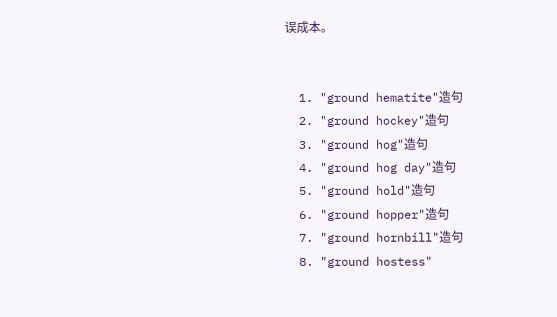误成本。


  1. "ground hematite"造句
  2. "ground hockey"造句
  3. "ground hog"造句
  4. "ground hog day"造句
  5. "ground hold"造句
  6. "ground hopper"造句
  7. "ground hornbill"造句
  8. "ground hostess"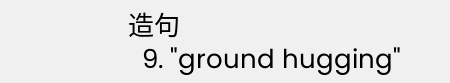造句
  9. "ground hugging"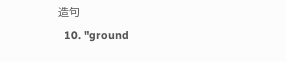造句
  10. "ground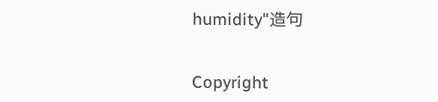humidity"造句


Copyright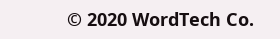© 2020 WordTech Co.